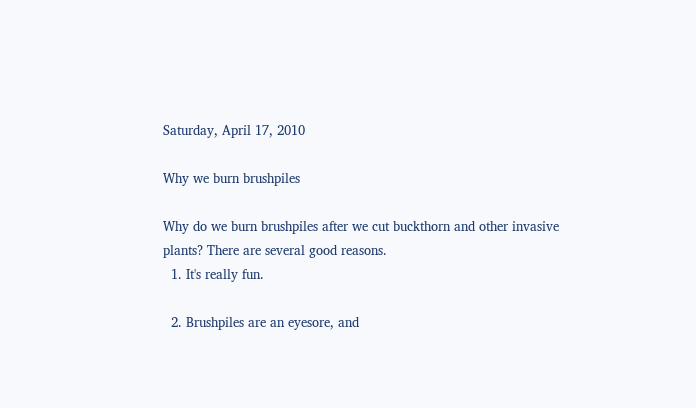Saturday, April 17, 2010

Why we burn brushpiles

Why do we burn brushpiles after we cut buckthorn and other invasive plants? There are several good reasons.
  1. It's really fun.

  2. Brushpiles are an eyesore, and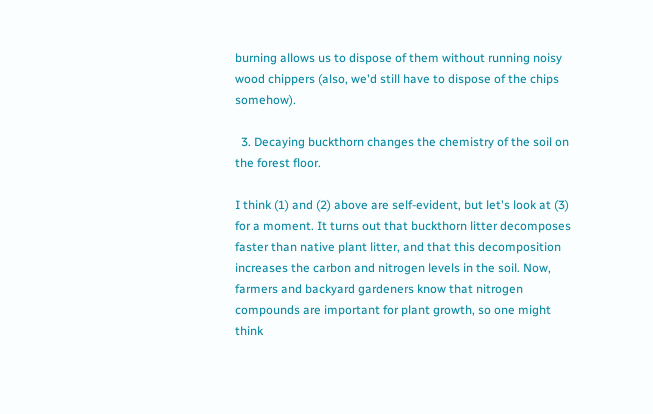burning allows us to dispose of them without running noisy wood chippers (also, we'd still have to dispose of the chips somehow).

  3. Decaying buckthorn changes the chemistry of the soil on the forest floor.

I think (1) and (2) above are self-evident, but let's look at (3) for a moment. It turns out that buckthorn litter decomposes faster than native plant litter, and that this decomposition increases the carbon and nitrogen levels in the soil. Now, farmers and backyard gardeners know that nitrogen compounds are important for plant growth, so one might think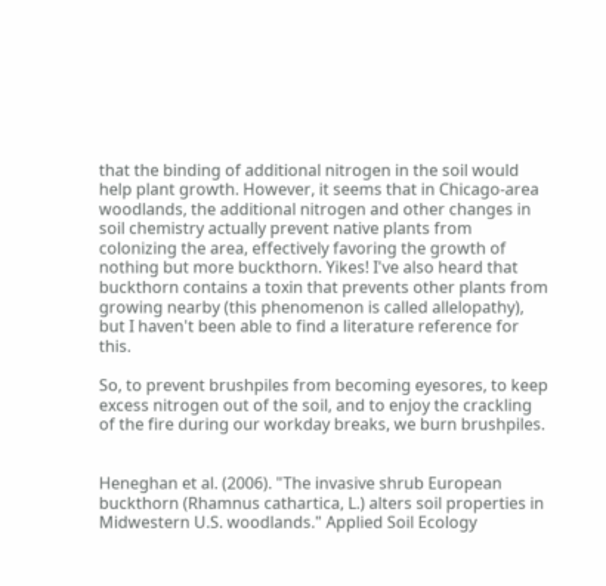that the binding of additional nitrogen in the soil would help plant growth. However, it seems that in Chicago-area woodlands, the additional nitrogen and other changes in soil chemistry actually prevent native plants from colonizing the area, effectively favoring the growth of nothing but more buckthorn. Yikes! I've also heard that buckthorn contains a toxin that prevents other plants from growing nearby (this phenomenon is called allelopathy), but I haven't been able to find a literature reference for this.

So, to prevent brushpiles from becoming eyesores, to keep excess nitrogen out of the soil, and to enjoy the crackling of the fire during our workday breaks, we burn brushpiles.


Heneghan et al. (2006). "The invasive shrub European buckthorn (Rhamnus cathartica, L.) alters soil properties in Midwestern U.S. woodlands." Applied Soil Ecology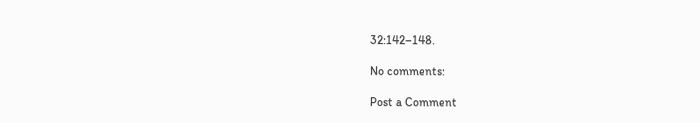32:142–148.

No comments:

Post a Comment